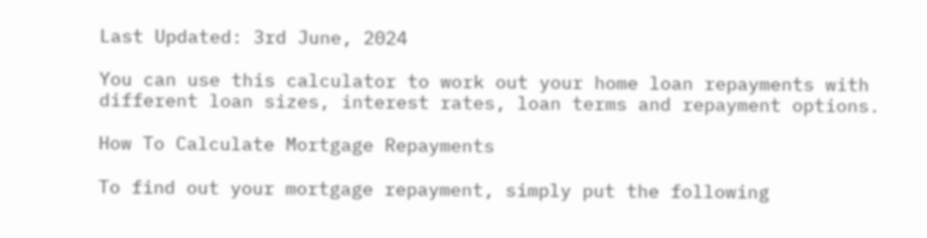Last Updated: 3rd June, 2024

You can use this calculator to work out your home loan repayments with different loan sizes, interest rates, loan terms and repayment options.

How To Calculate Mortgage Repayments

To find out your mortgage repayment, simply put the following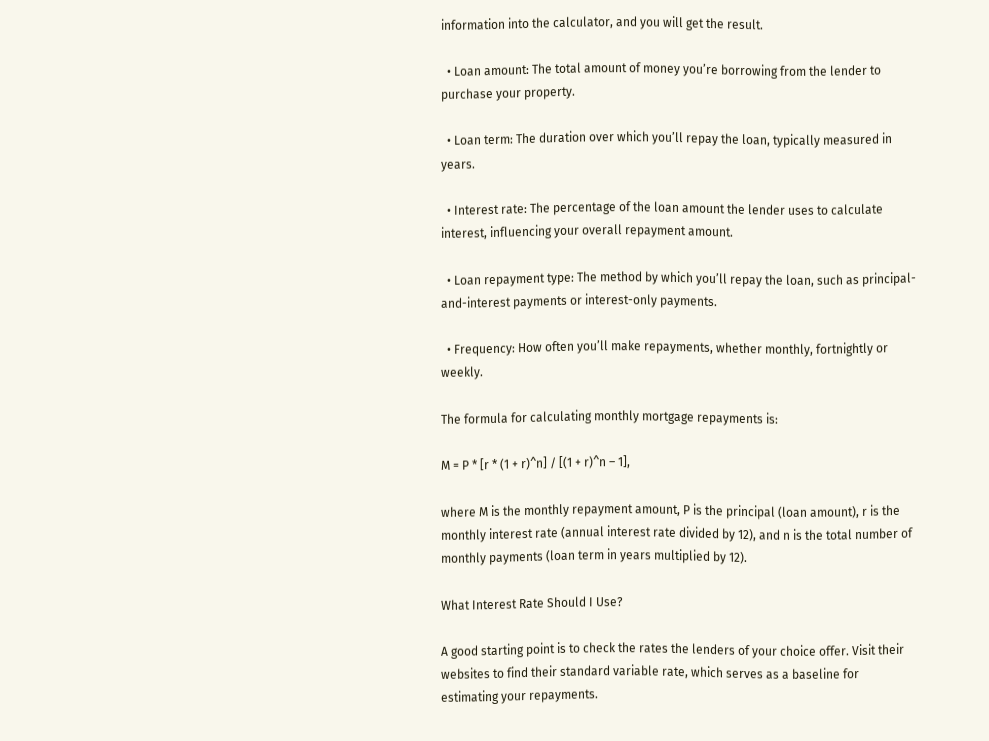information into the calculator, and you will get the result.

  • Loan amount: The total amount of money you’re borrowing from the lender to purchase your property.

  • Loan term: The duration over which you’ll repay the loan, typically measured in years.

  • Interest rate: The percentage of the loan amount the lender uses to calculate interest, influencing your overall repayment amount.

  • Loan repayment type: The method by which you’ll repay the loan, such as principal-and-interest payments or interest-only payments.

  • Frequency: How often you’ll make repayments, whether monthly, fortnightly or weekly.

The formula for calculating monthly mortgage repayments is:

M = P * [r * (1 + r)^n] / [(1 + r)^n – 1],

where M is the monthly repayment amount, P is the principal (loan amount), r is the monthly interest rate (annual interest rate divided by 12), and n is the total number of monthly payments (loan term in years multiplied by 12).

What Interest Rate Should I Use?

A good starting point is to check the rates the lenders of your choice offer. Visit their websites to find their standard variable rate, which serves as a baseline for estimating your repayments.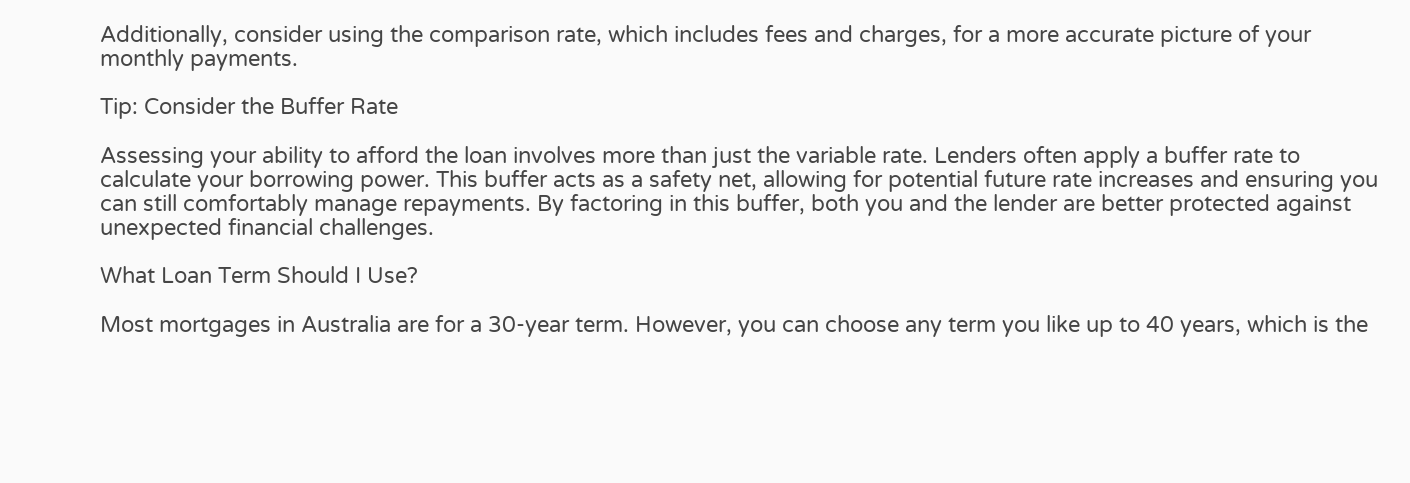Additionally, consider using the comparison rate, which includes fees and charges, for a more accurate picture of your monthly payments.

Tip: Consider the Buffer Rate

Assessing your ability to afford the loan involves more than just the variable rate. Lenders often apply a buffer rate to calculate your borrowing power. This buffer acts as a safety net, allowing for potential future rate increases and ensuring you can still comfortably manage repayments. By factoring in this buffer, both you and the lender are better protected against unexpected financial challenges.

What Loan Term Should I Use?

Most mortgages in Australia are for a 30-year term. However, you can choose any term you like up to 40 years, which is the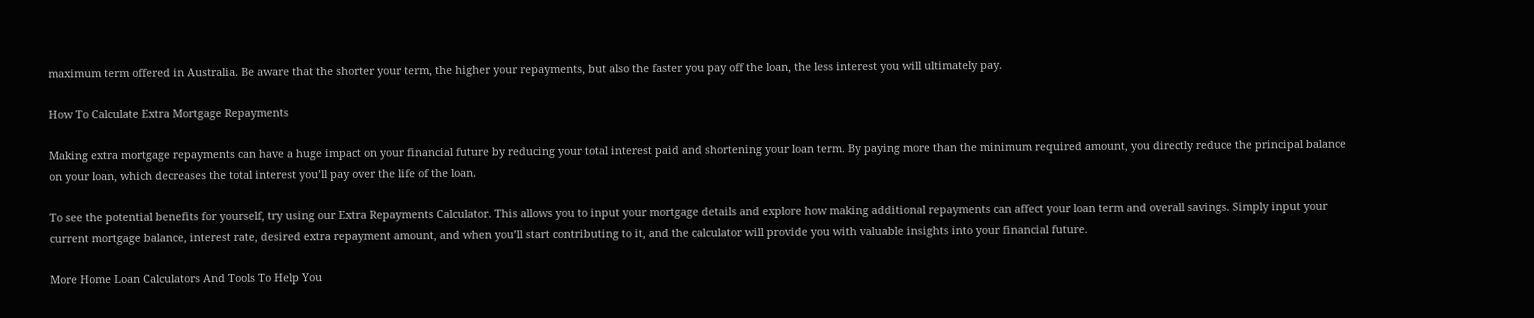maximum term offered in Australia. Be aware that the shorter your term, the higher your repayments, but also the faster you pay off the loan, the less interest you will ultimately pay.

How To Calculate Extra Mortgage Repayments

Making extra mortgage repayments can have a huge impact on your financial future by reducing your total interest paid and shortening your loan term. By paying more than the minimum required amount, you directly reduce the principal balance on your loan, which decreases the total interest you’ll pay over the life of the loan.

To see the potential benefits for yourself, try using our Extra Repayments Calculator. This allows you to input your mortgage details and explore how making additional repayments can affect your loan term and overall savings. Simply input your current mortgage balance, interest rate, desired extra repayment amount, and when you’ll start contributing to it, and the calculator will provide you with valuable insights into your financial future.

More Home Loan Calculators And Tools To Help You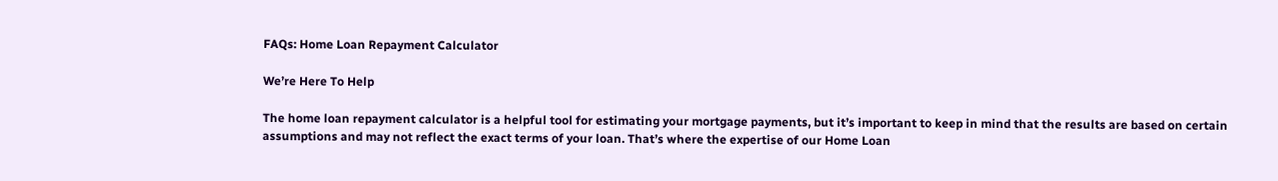FAQs: Home Loan Repayment Calculator

We’re Here To Help

The home loan repayment calculator is a helpful tool for estimating your mortgage payments, but it’s important to keep in mind that the results are based on certain assumptions and may not reflect the exact terms of your loan. That’s where the expertise of our Home Loan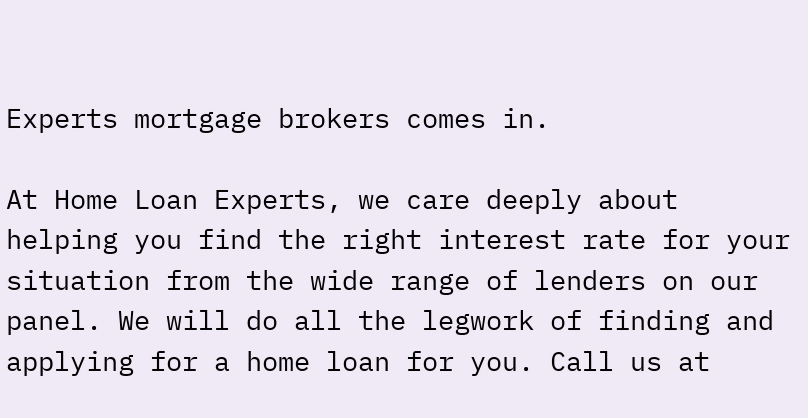Experts mortgage brokers comes in.

At Home Loan Experts, we care deeply about helping you find the right interest rate for your situation from the wide range of lenders on our panel. We will do all the legwork of finding and applying for a home loan for you. Call us at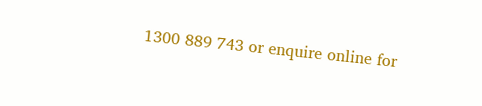1300 889 743 or enquire online for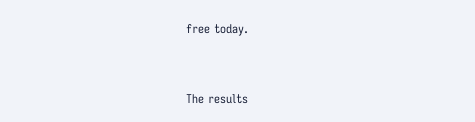free today.


The results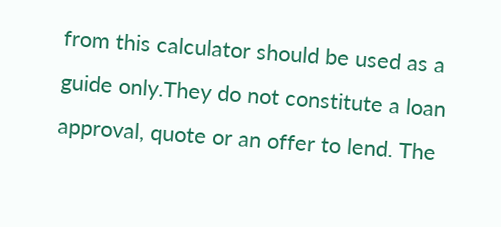from this calculator should be used as a guide only.They do not constitute a loan approval, quote or an offer to lend. The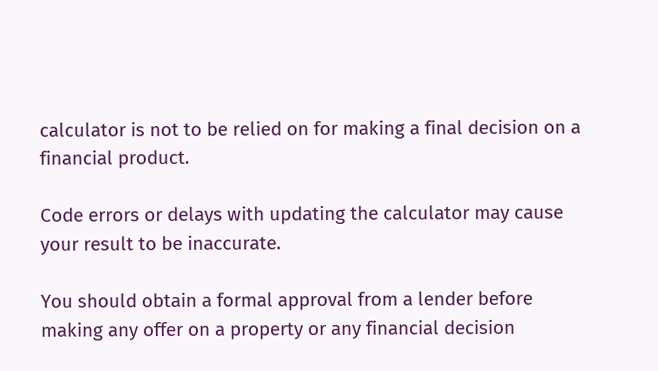calculator is not to be relied on for making a final decision on a financial product.

Code errors or delays with updating the calculator may cause your result to be inaccurate.

You should obtain a formal approval from a lender before making any offer on a property or any financial decision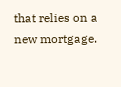that relies on a new mortgage.